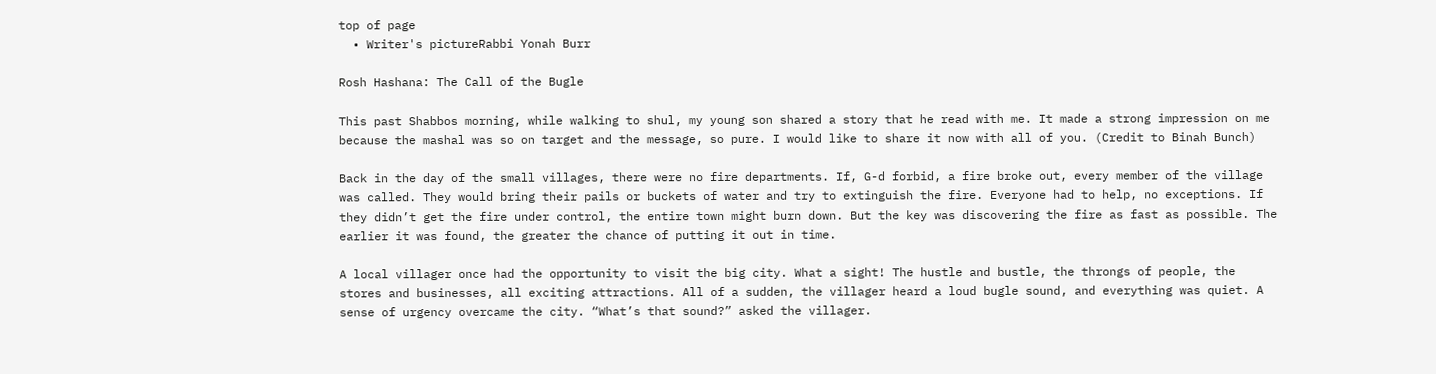top of page
  • Writer's pictureRabbi Yonah Burr

Rosh Hashana: The Call of the Bugle

This past Shabbos morning, while walking to shul, my young son shared a story that he read with me. It made a strong impression on me because the mashal was so on target and the message, so pure. I would like to share it now with all of you. (Credit to Binah Bunch)

Back in the day of the small villages, there were no fire departments. If, G-d forbid, a fire broke out, every member of the village was called. They would bring their pails or buckets of water and try to extinguish the fire. Everyone had to help, no exceptions. If they didn’t get the fire under control, the entire town might burn down. But the key was discovering the fire as fast as possible. The earlier it was found, the greater the chance of putting it out in time.

A local villager once had the opportunity to visit the big city. What a sight! The hustle and bustle, the throngs of people, the stores and businesses, all exciting attractions. All of a sudden, the villager heard a loud bugle sound, and everything was quiet. A sense of urgency overcame the city. “What’s that sound?” asked the villager.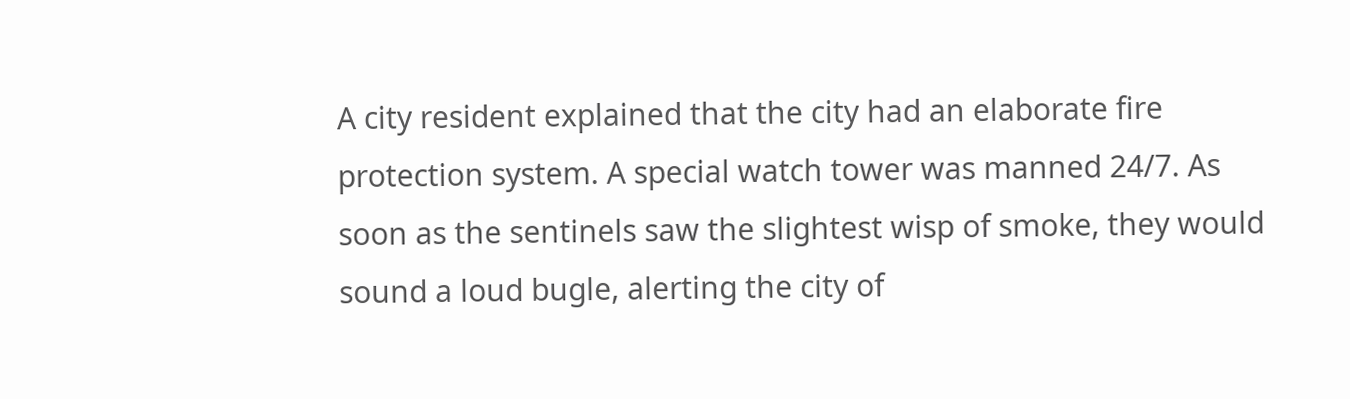A city resident explained that the city had an elaborate fire protection system. A special watch tower was manned 24/7. As soon as the sentinels saw the slightest wisp of smoke, they would sound a loud bugle, alerting the city of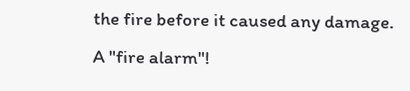the fire before it caused any damage. A "fire alarm"!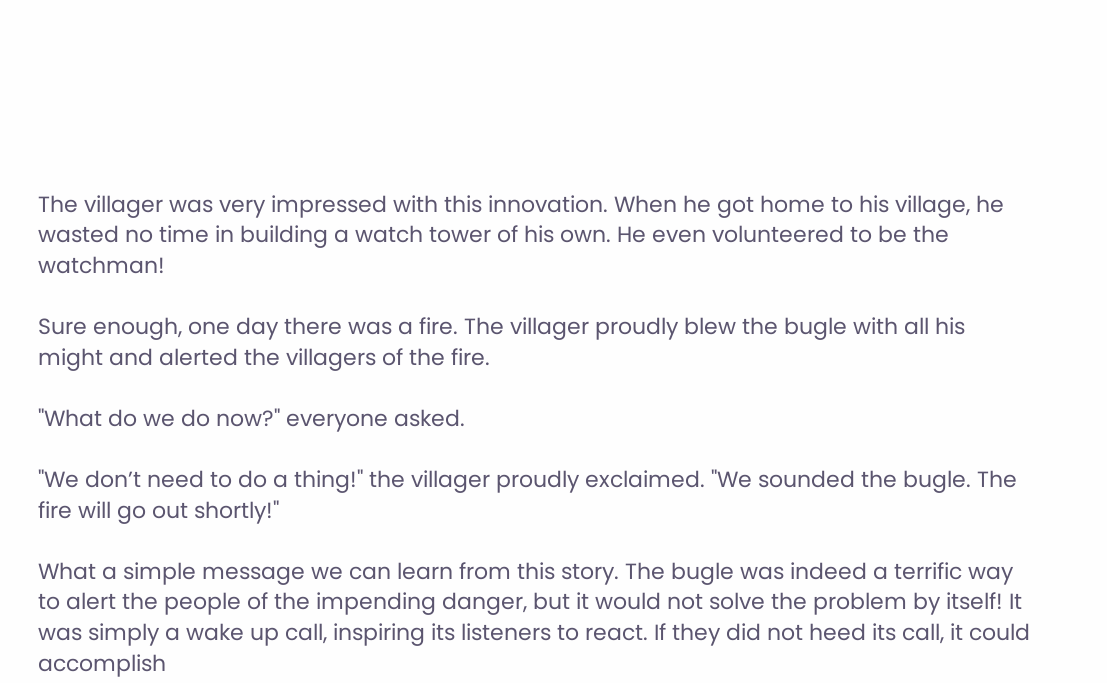The villager was very impressed with this innovation. When he got home to his village, he wasted no time in building a watch tower of his own. He even volunteered to be the watchman!

Sure enough, one day there was a fire. The villager proudly blew the bugle with all his might and alerted the villagers of the fire.

"What do we do now?" everyone asked.

"We don’t need to do a thing!" the villager proudly exclaimed. "We sounded the bugle. The fire will go out shortly!"

What a simple message we can learn from this story. The bugle was indeed a terrific way to alert the people of the impending danger, but it would not solve the problem by itself! It was simply a wake up call, inspiring its listeners to react. If they did not heed its call, it could accomplish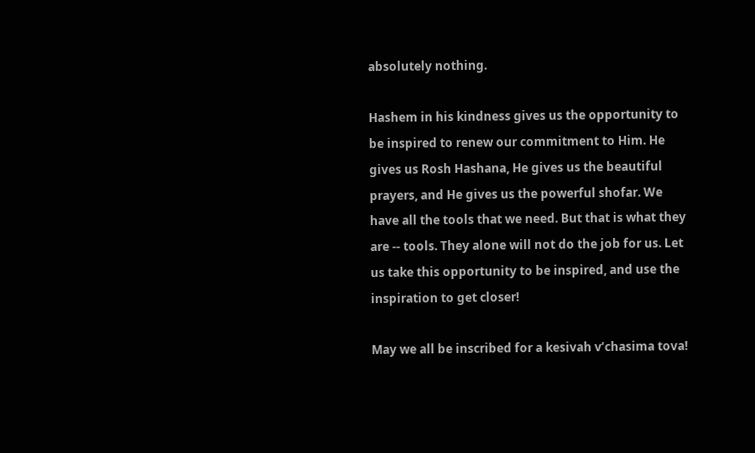absolutely nothing.

Hashem in his kindness gives us the opportunity to be inspired to renew our commitment to Him. He gives us Rosh Hashana, He gives us the beautiful prayers, and He gives us the powerful shofar. We have all the tools that we need. But that is what they are -- tools. They alone will not do the job for us. Let us take this opportunity to be inspired, and use the inspiration to get closer!

May we all be inscribed for a kesivah v’chasima tova!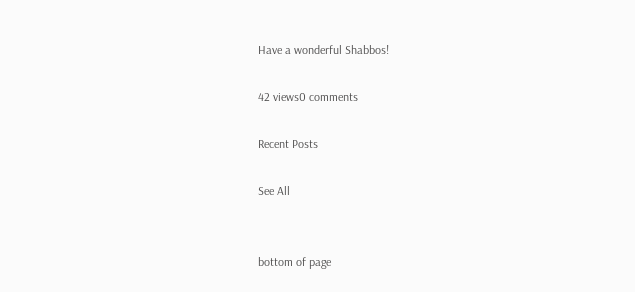Have a wonderful Shabbos!

42 views0 comments

Recent Posts

See All


bottom of page